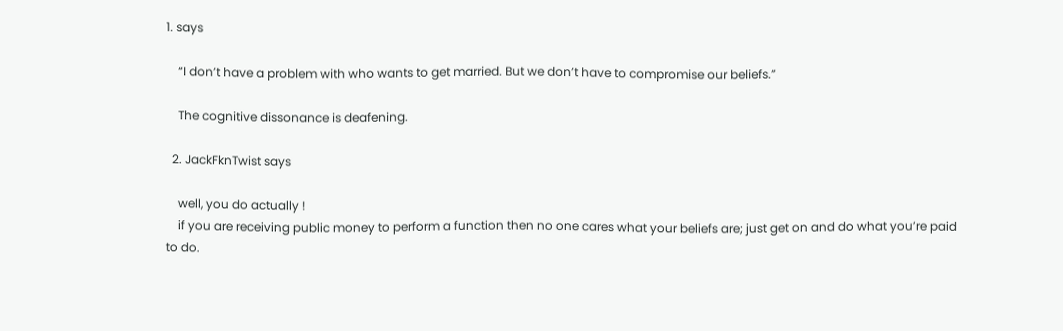1. says

    “I don’t have a problem with who wants to get married. But we don’t have to compromise our beliefs.”

    The cognitive dissonance is deafening.

  2. JackFknTwist says

    well, you do actually !
    if you are receiving public money to perform a function then no one cares what your beliefs are; just get on and do what you’re paid to do.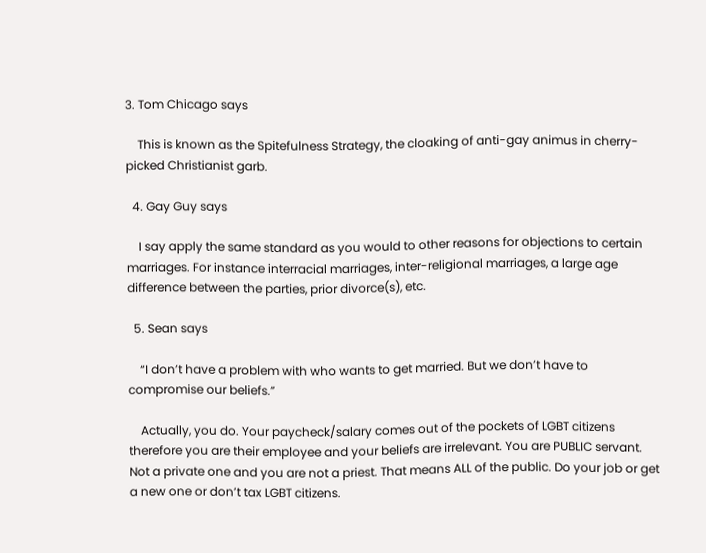3. Tom Chicago says

    This is known as the Spitefulness Strategy, the cloaking of anti-gay animus in cherry-picked Christianist garb.

  4. Gay Guy says

    I say apply the same standard as you would to other reasons for objections to certain marriages. For instance interracial marriages, inter-religional marriages, a large age difference between the parties, prior divorce(s), etc.

  5. Sean says

    “I don’t have a problem with who wants to get married. But we don’t have to compromise our beliefs.”

    Actually, you do. Your paycheck/salary comes out of the pockets of LGBT citizens therefore you are their employee and your beliefs are irrelevant. You are PUBLIC servant. Not a private one and you are not a priest. That means ALL of the public. Do your job or get a new one or don’t tax LGBT citizens.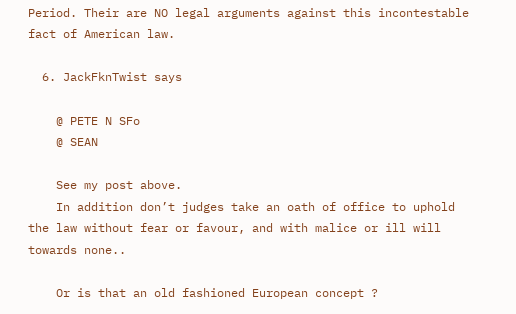Period. Their are NO legal arguments against this incontestable fact of American law.

  6. JackFknTwist says

    @ PETE N SFo
    @ SEAN

    See my post above.
    In addition don’t judges take an oath of office to uphold the law without fear or favour, and with malice or ill will towards none..

    Or is that an old fashioned European concept ?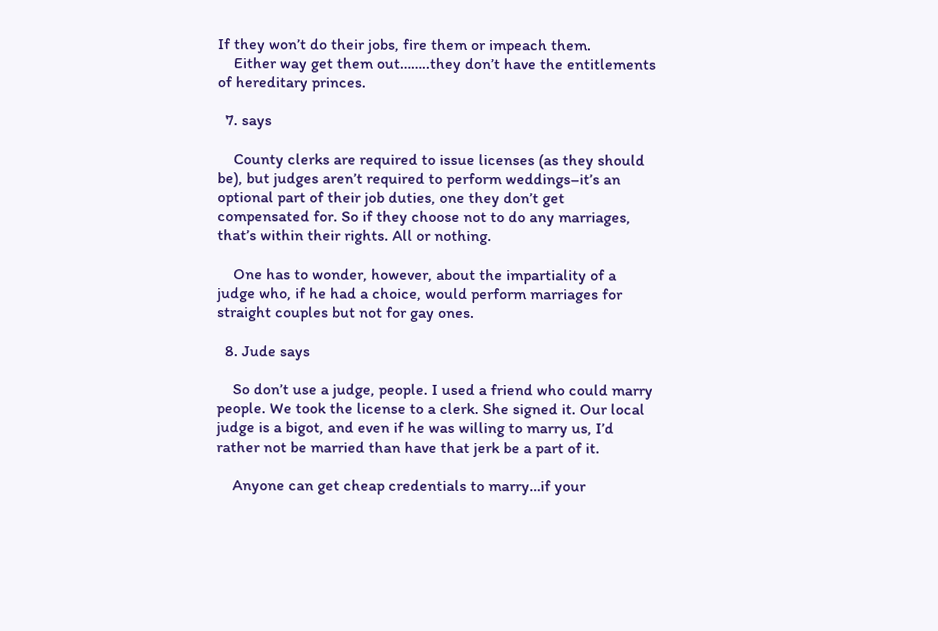If they won’t do their jobs, fire them or impeach them.
    Either way get them out……..they don’t have the entitlements of hereditary princes.

  7. says

    County clerks are required to issue licenses (as they should be), but judges aren’t required to perform weddings–it’s an optional part of their job duties, one they don’t get compensated for. So if they choose not to do any marriages, that’s within their rights. All or nothing.

    One has to wonder, however, about the impartiality of a judge who, if he had a choice, would perform marriages for straight couples but not for gay ones.

  8. Jude says

    So don’t use a judge, people. I used a friend who could marry people. We took the license to a clerk. She signed it. Our local judge is a bigot, and even if he was willing to marry us, I’d rather not be married than have that jerk be a part of it.

    Anyone can get cheap credentials to marry…if your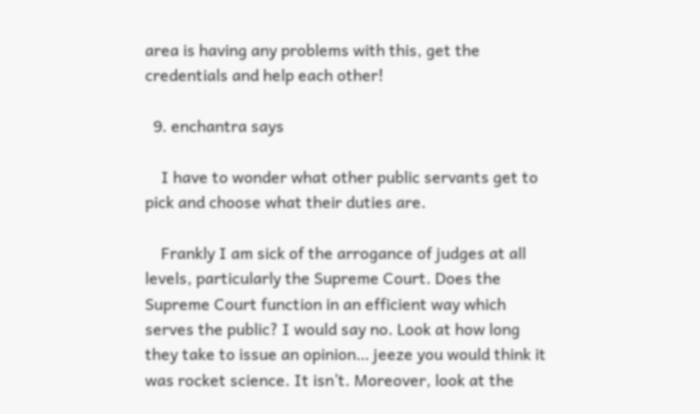area is having any problems with this, get the credentials and help each other!

  9. enchantra says

    I have to wonder what other public servants get to pick and choose what their duties are.

    Frankly I am sick of the arrogance of judges at all levels, particularly the Supreme Court. Does the Supreme Court function in an efficient way which serves the public? I would say no. Look at how long they take to issue an opinion… jeeze you would think it was rocket science. It isn’t. Moreover, look at the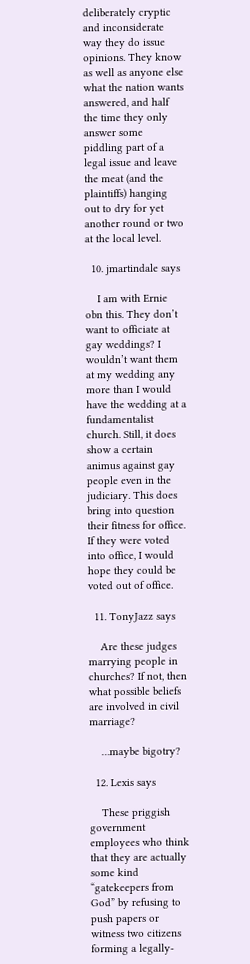deliberately cryptic and inconsiderate way they do issue opinions. They know as well as anyone else what the nation wants answered, and half the time they only answer some piddling part of a legal issue and leave the meat (and the plaintiffs) hanging out to dry for yet another round or two at the local level.

  10. jmartindale says

    I am with Ernie obn this. They don’t want to officiate at gay weddings? I wouldn’t want them at my wedding any more than I would have the wedding at a fundamentalist church. Still, it does show a certain animus against gay people even in the judiciary. This does bring into question their fitness for office. If they were voted into office, I would hope they could be voted out of office.

  11. TonyJazz says

    Are these judges marrying people in churches? If not, then what possible beliefs are involved in civil marriage?

    …maybe bigotry?

  12. Lexis says

    These priggish government employees who think that they are actually some kind “gatekeepers from God” by refusing to push papers or witness two citizens forming a legally-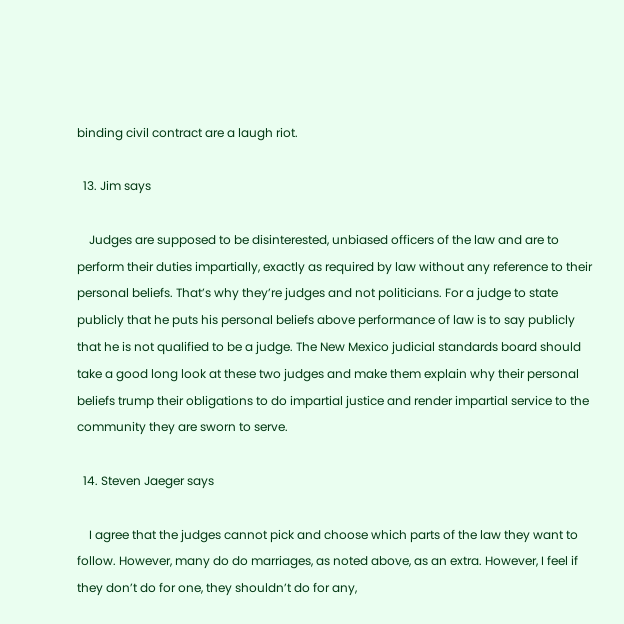binding civil contract are a laugh riot.

  13. Jim says

    Judges are supposed to be disinterested, unbiased officers of the law and are to perform their duties impartially, exactly as required by law without any reference to their personal beliefs. That’s why they’re judges and not politicians. For a judge to state publicly that he puts his personal beliefs above performance of law is to say publicly that he is not qualified to be a judge. The New Mexico judicial standards board should take a good long look at these two judges and make them explain why their personal beliefs trump their obligations to do impartial justice and render impartial service to the community they are sworn to serve.

  14. Steven Jaeger says

    I agree that the judges cannot pick and choose which parts of the law they want to follow. However, many do do marriages, as noted above, as an extra. However, I feel if they don’t do for one, they shouldn’t do for any,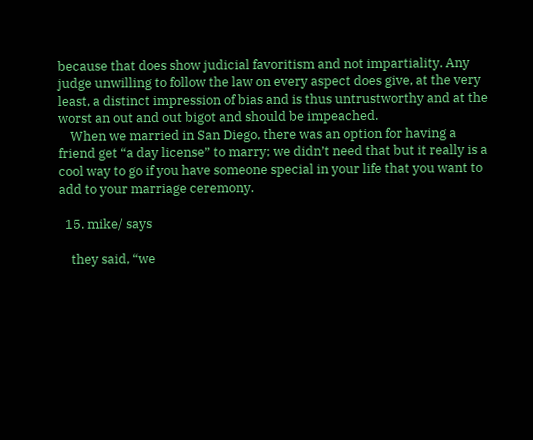because that does show judicial favoritism and not impartiality. Any judge unwilling to follow the law on every aspect does give, at the very least, a distinct impression of bias and is thus untrustworthy and at the worst an out and out bigot and should be impeached.
    When we married in San Diego, there was an option for having a friend get “a day license” to marry; we didn’t need that but it really is a cool way to go if you have someone special in your life that you want to add to your marriage ceremony.

  15. mike/ says

    they said, “we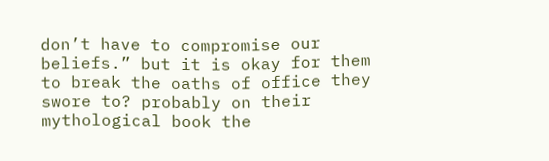don’t have to compromise our beliefs.” but it is okay for them to break the oaths of office they swore to? probably on their mythological book the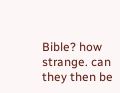Bible? how strange. can they then be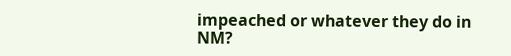impeached or whatever they do in NM?